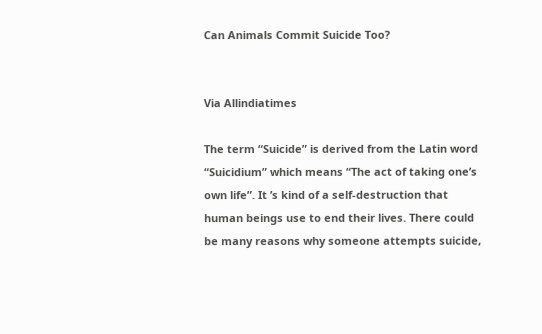Can Animals Commit Suicide Too?


Via Allindiatimes

The term “Suicide” is derived from the Latin word  “Suicidium” which means “The act of taking one’s own life”. It ’s kind of a self-destruction that human beings use to end their lives. There could be many reasons why someone attempts suicide,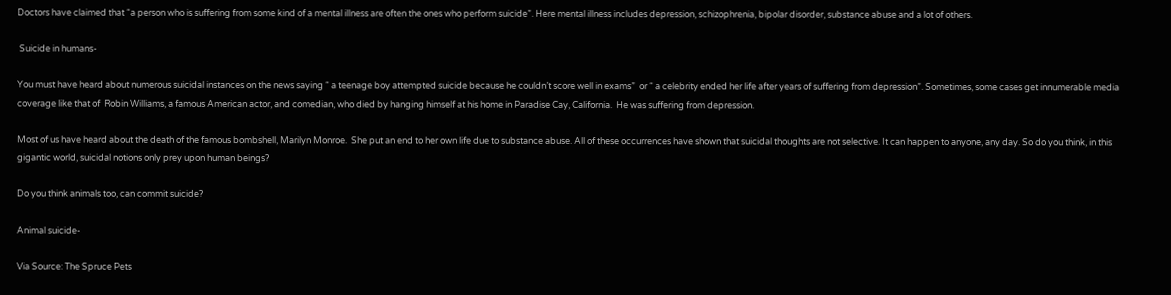Doctors have claimed that “a person who is suffering from some kind of a mental illness are often the ones who perform suicide”. Here mental illness includes depression, schizophrenia, bipolar disorder, substance abuse and a lot of others.

 Suicide in humans-

You must have heard about numerous suicidal instances on the news saying “ a teenage boy attempted suicide because he couldn’t score well in exams”  or “ a celebrity ended her life after years of suffering from depression”. Sometimes, some cases get innumerable media coverage like that of  Robin Williams, a famous American actor, and comedian, who died by hanging himself at his home in Paradise Cay, California.  He was suffering from depression.

Most of us have heard about the death of the famous bombshell, Marilyn Monroe.  She put an end to her own life due to substance abuse. All of these occurrences have shown that suicidal thoughts are not selective. It can happen to anyone, any day. So do you think, in this gigantic world, suicidal notions only prey upon human beings?

Do you think animals too, can commit suicide?

Animal suicide-

Via Source: The Spruce Pets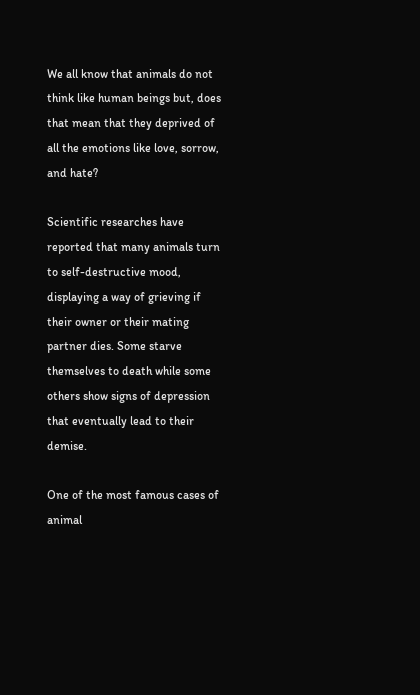We all know that animals do not think like human beings but, does that mean that they deprived of all the emotions like love, sorrow, and hate?

Scientific researches have reported that many animals turn to self-destructive mood, displaying a way of grieving if their owner or their mating partner dies. Some starve themselves to death while some others show signs of depression that eventually lead to their demise.

One of the most famous cases of animal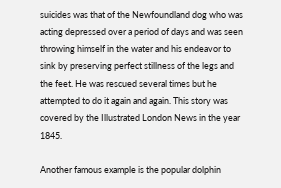suicides was that of the Newfoundland dog who was acting depressed over a period of days and was seen throwing himself in the water and his endeavor to sink by preserving perfect stillness of the legs and the feet. He was rescued several times but he attempted to do it again and again. This story was covered by the Illustrated London News in the year 1845.

Another famous example is the popular dolphin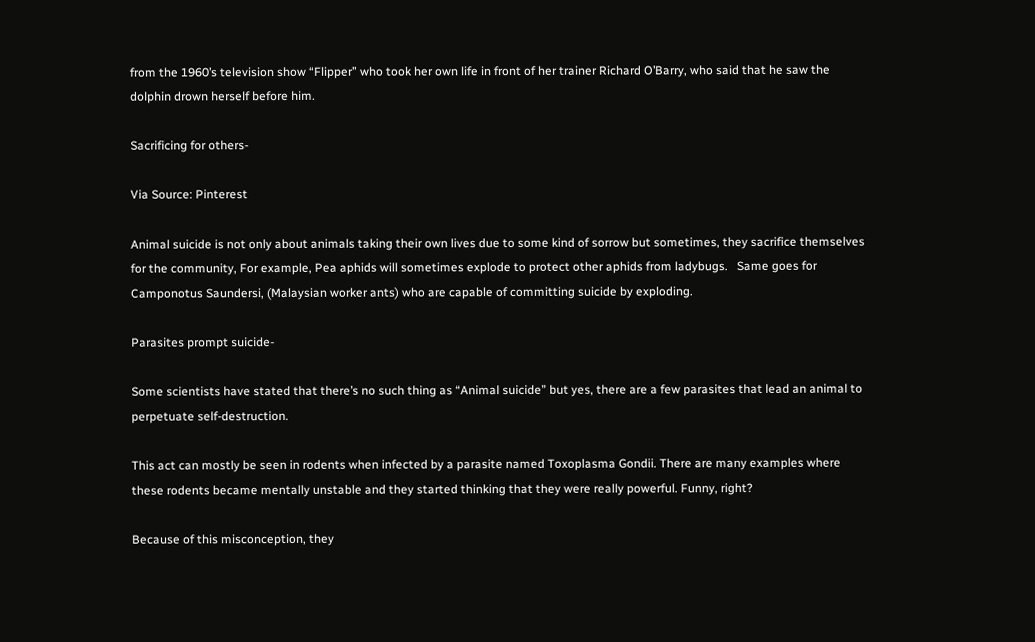from the 1960’s television show “Flipper” who took her own life in front of her trainer Richard O’Barry, who said that he saw the dolphin drown herself before him.

Sacrificing for others-

Via Source: Pinterest

Animal suicide is not only about animals taking their own lives due to some kind of sorrow but sometimes, they sacrifice themselves for the community, For example, Pea aphids will sometimes explode to protect other aphids from ladybugs.   Same goes for Camponotus Saundersi, (Malaysian worker ants) who are capable of committing suicide by exploding.

Parasites prompt suicide-

Some scientists have stated that there’s no such thing as “Animal suicide” but yes, there are a few parasites that lead an animal to perpetuate self-destruction.

This act can mostly be seen in rodents when infected by a parasite named Toxoplasma Gondii. There are many examples where these rodents became mentally unstable and they started thinking that they were really powerful. Funny, right?

Because of this misconception, they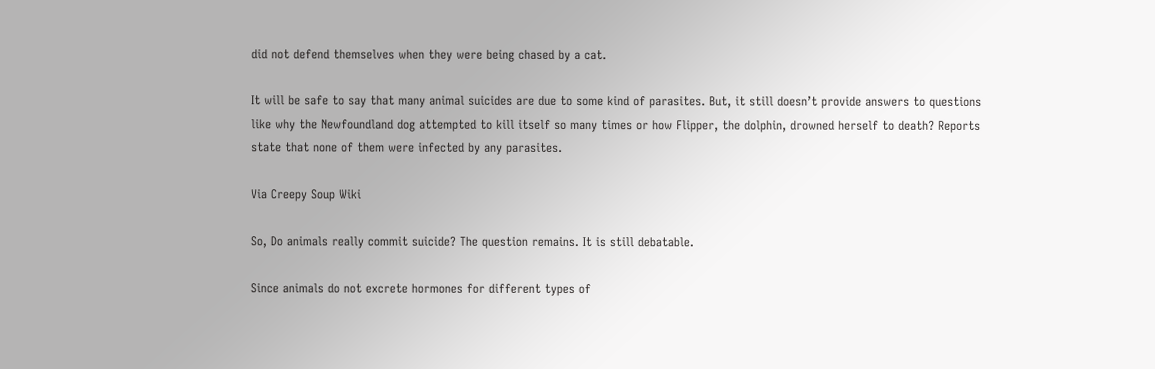did not defend themselves when they were being chased by a cat.

It will be safe to say that many animal suicides are due to some kind of parasites. But, it still doesn’t provide answers to questions like why the Newfoundland dog attempted to kill itself so many times or how Flipper, the dolphin, drowned herself to death? Reports state that none of them were infected by any parasites.

Via Creepy Soup Wiki

So, Do animals really commit suicide? The question remains. It is still debatable.

Since animals do not excrete hormones for different types of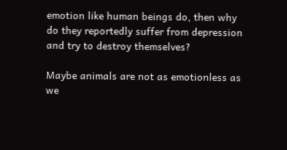emotion like human beings do, then why do they reportedly suffer from depression and try to destroy themselves?

Maybe animals are not as emotionless as we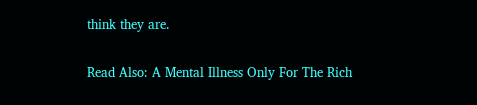think they are.

Read Also: A Mental Illness Only For The Rich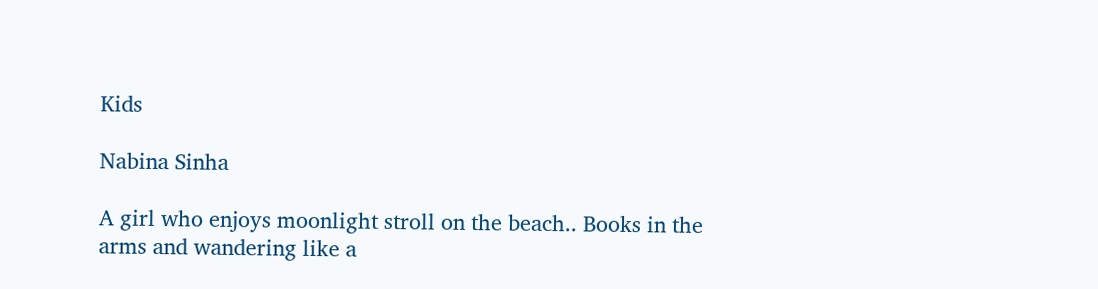Kids

Nabina Sinha

A girl who enjoys moonlight stroll on the beach.. Books in the arms and wandering like a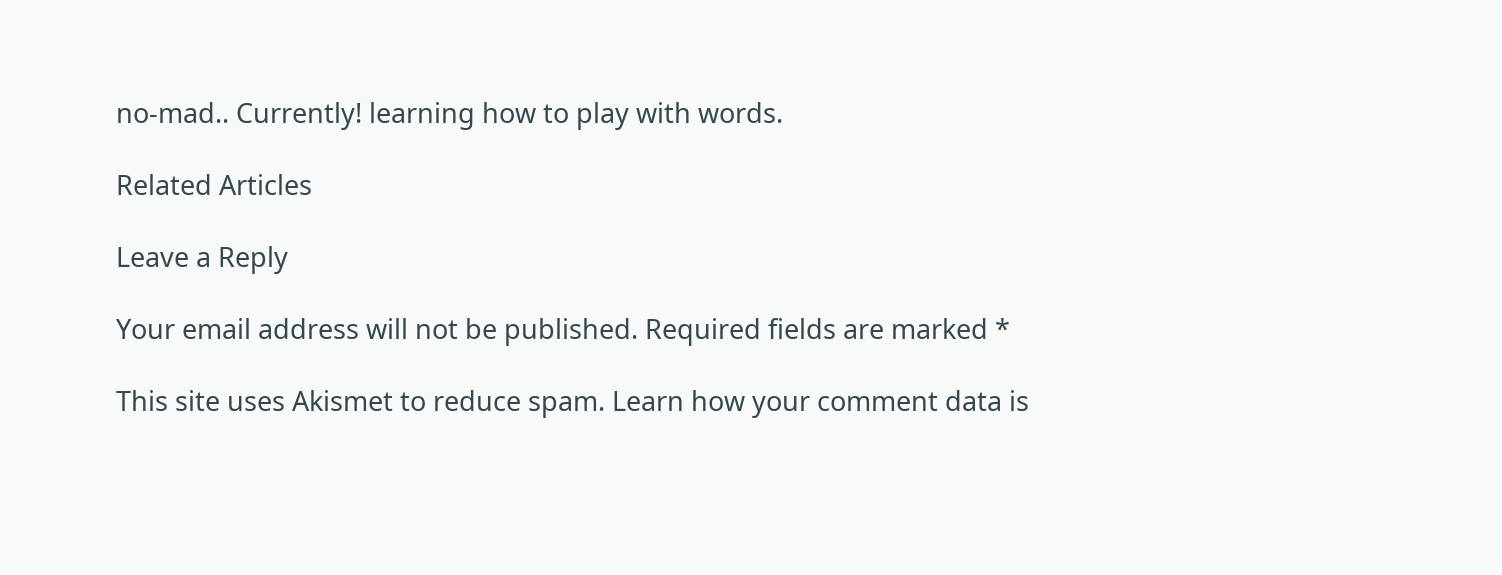no-mad.. Currently! learning how to play with words.

Related Articles

Leave a Reply

Your email address will not be published. Required fields are marked *

This site uses Akismet to reduce spam. Learn how your comment data is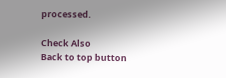processed.

Check Also
Back to top button